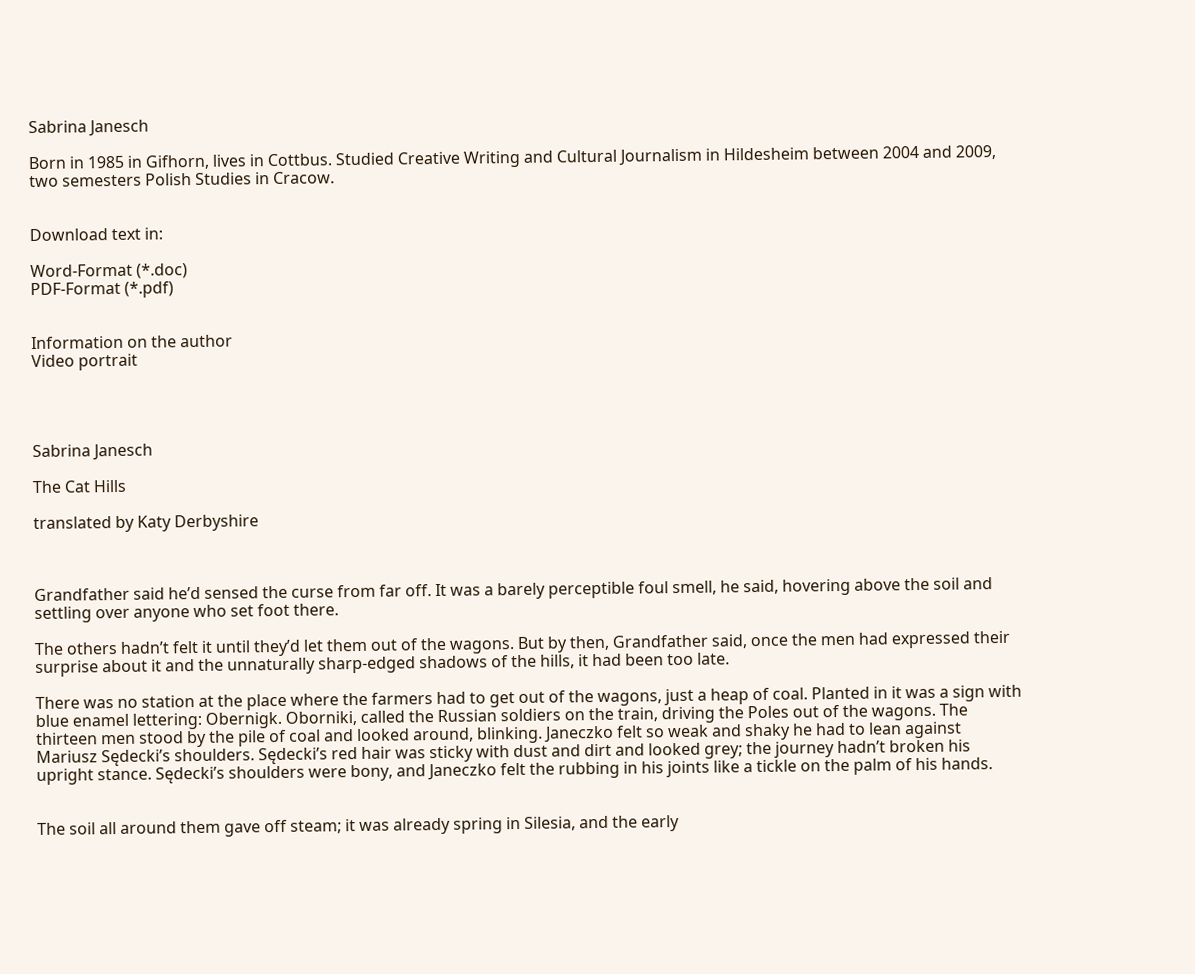Sabrina Janesch

Born in 1985 in Gifhorn, lives in Cottbus. Studied Creative Writing and Cultural Journalism in Hildesheim between 2004 and 2009, two semesters Polish Studies in Cracow.


Download text in:

Word-Format (*.doc)
PDF-Format (*.pdf)


Information on the author
Video portrait




Sabrina Janesch

The Cat Hills

translated by Katy Derbyshire



Grandfather said he’d sensed the curse from far off. It was a barely perceptible foul smell, he said, hovering above the soil and settling over anyone who set foot there.

The others hadn’t felt it until they’d let them out of the wagons. But by then, Grandfather said, once the men had expressed their surprise about it and the unnaturally sharp-edged shadows of the hills, it had been too late.

There was no station at the place where the farmers had to get out of the wagons, just a heap of coal. Planted in it was a sign with blue enamel lettering: Obernigk. Oborniki, called the Russian soldiers on the train, driving the Poles out of the wagons. The thirteen men stood by the pile of coal and looked around, blinking. Janeczko felt so weak and shaky he had to lean against Mariusz Sędecki’s shoulders. Sędecki’s red hair was sticky with dust and dirt and looked grey; the journey hadn’t broken his upright stance. Sędecki’s shoulders were bony, and Janeczko felt the rubbing in his joints like a tickle on the palm of his hands.


The soil all around them gave off steam; it was already spring in Silesia, and the early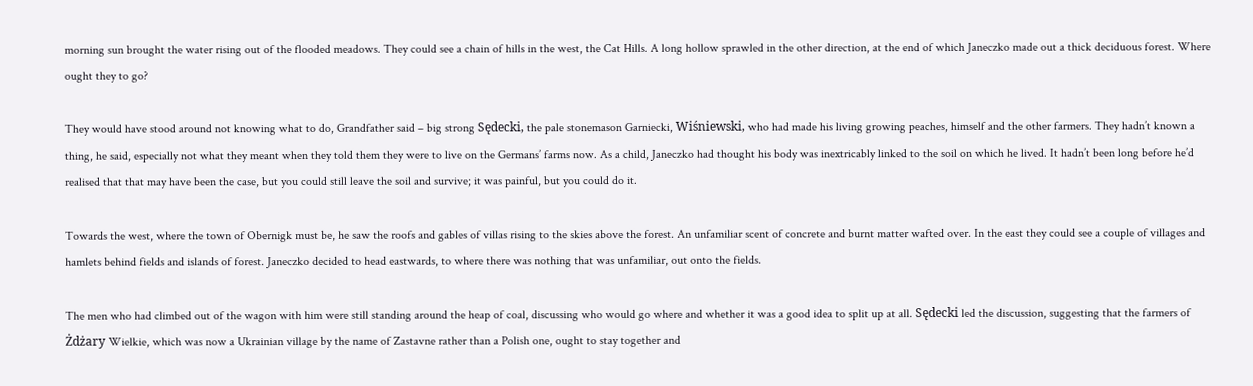morning sun brought the water rising out of the flooded meadows. They could see a chain of hills in the west, the Cat Hills. A long hollow sprawled in the other direction, at the end of which Janeczko made out a thick deciduous forest. Where ought they to go?

They would have stood around not knowing what to do, Grandfather said – big strong Sędecki, the pale stonemason Garniecki, Wiśniewski, who had made his living growing peaches, himself and the other farmers. They hadn’t known a thing, he said, especially not what they meant when they told them they were to live on the Germans’ farms now. As a child, Janeczko had thought his body was inextricably linked to the soil on which he lived. It hadn’t been long before he’d realised that that may have been the case, but you could still leave the soil and survive; it was painful, but you could do it.

Towards the west, where the town of Obernigk must be, he saw the roofs and gables of villas rising to the skies above the forest. An unfamiliar scent of concrete and burnt matter wafted over. In the east they could see a couple of villages and hamlets behind fields and islands of forest. Janeczko decided to head eastwards, to where there was nothing that was unfamiliar, out onto the fields.

The men who had climbed out of the wagon with him were still standing around the heap of coal, discussing who would go where and whether it was a good idea to split up at all. Sędecki led the discussion, suggesting that the farmers of Żdżary Wielkie, which was now a Ukrainian village by the name of Zastavne rather than a Polish one, ought to stay together and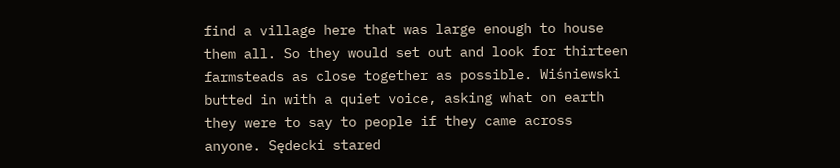find a village here that was large enough to house them all. So they would set out and look for thirteen farmsteads as close together as possible. Wiśniewski butted in with a quiet voice, asking what on earth they were to say to people if they came across anyone. Sędecki stared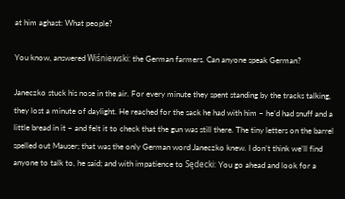at him aghast: What people?

You know, answered Wiśniewski: the German farmers. Can anyone speak German?

Janeczko stuck his nose in the air. For every minute they spent standing by the tracks talking, they lost a minute of daylight. He reached for the sack he had with him – he’d had snuff and a little bread in it – and felt it to check that the gun was still there. The tiny letters on the barrel spelled out Mauser; that was the only German word Janeczko knew. I don’t think we’ll find anyone to talk to, he said; and with impatience to Sędecki: You go ahead and look for a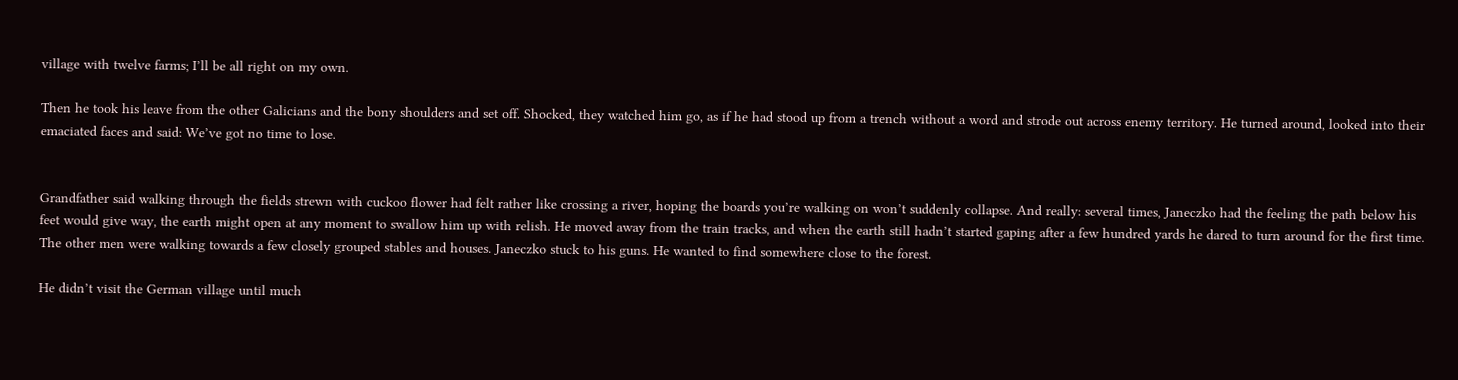village with twelve farms; I’ll be all right on my own.

Then he took his leave from the other Galicians and the bony shoulders and set off. Shocked, they watched him go, as if he had stood up from a trench without a word and strode out across enemy territory. He turned around, looked into their emaciated faces and said: We’ve got no time to lose.


Grandfather said walking through the fields strewn with cuckoo flower had felt rather like crossing a river, hoping the boards you’re walking on won’t suddenly collapse. And really: several times, Janeczko had the feeling the path below his feet would give way, the earth might open at any moment to swallow him up with relish. He moved away from the train tracks, and when the earth still hadn’t started gaping after a few hundred yards he dared to turn around for the first time. The other men were walking towards a few closely grouped stables and houses. Janeczko stuck to his guns. He wanted to find somewhere close to the forest.

He didn’t visit the German village until much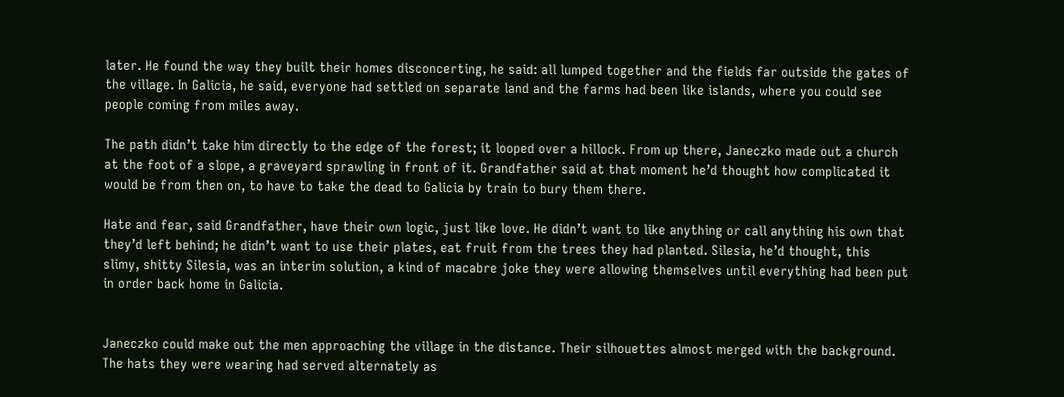later. He found the way they built their homes disconcerting, he said: all lumped together and the fields far outside the gates of the village. In Galicia, he said, everyone had settled on separate land and the farms had been like islands, where you could see people coming from miles away.

The path didn’t take him directly to the edge of the forest; it looped over a hillock. From up there, Janeczko made out a church at the foot of a slope, a graveyard sprawling in front of it. Grandfather said at that moment he’d thought how complicated it would be from then on, to have to take the dead to Galicia by train to bury them there.

Hate and fear, said Grandfather, have their own logic, just like love. He didn’t want to like anything or call anything his own that they’d left behind; he didn’t want to use their plates, eat fruit from the trees they had planted. Silesia, he’d thought, this slimy, shitty Silesia, was an interim solution, a kind of macabre joke they were allowing themselves until everything had been put in order back home in Galicia.


Janeczko could make out the men approaching the village in the distance. Their silhouettes almost merged with the background. The hats they were wearing had served alternately as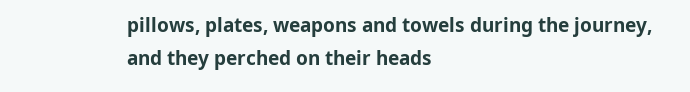pillows, plates, weapons and towels during the journey, and they perched on their heads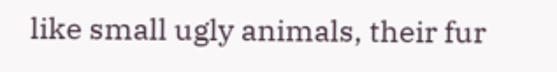like small ugly animals, their fur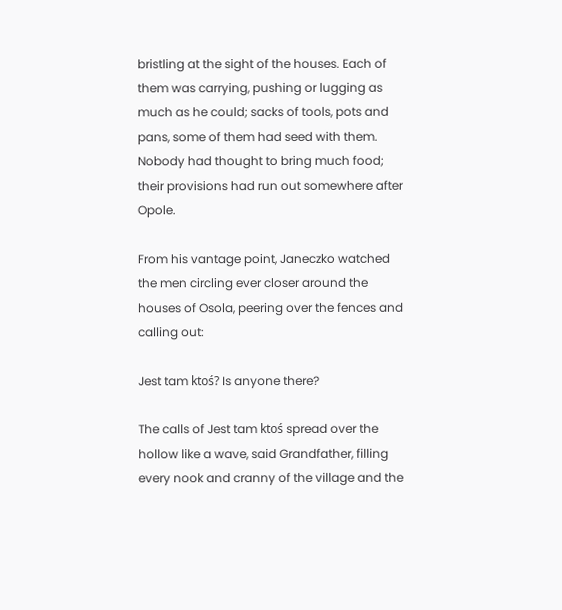bristling at the sight of the houses. Each of them was carrying, pushing or lugging as much as he could; sacks of tools, pots and pans, some of them had seed with them. Nobody had thought to bring much food; their provisions had run out somewhere after Opole.

From his vantage point, Janeczko watched the men circling ever closer around the houses of Osola, peering over the fences and calling out:

Jest tam ktoś? Is anyone there?

The calls of Jest tam ktoś spread over the hollow like a wave, said Grandfather, filling every nook and cranny of the village and the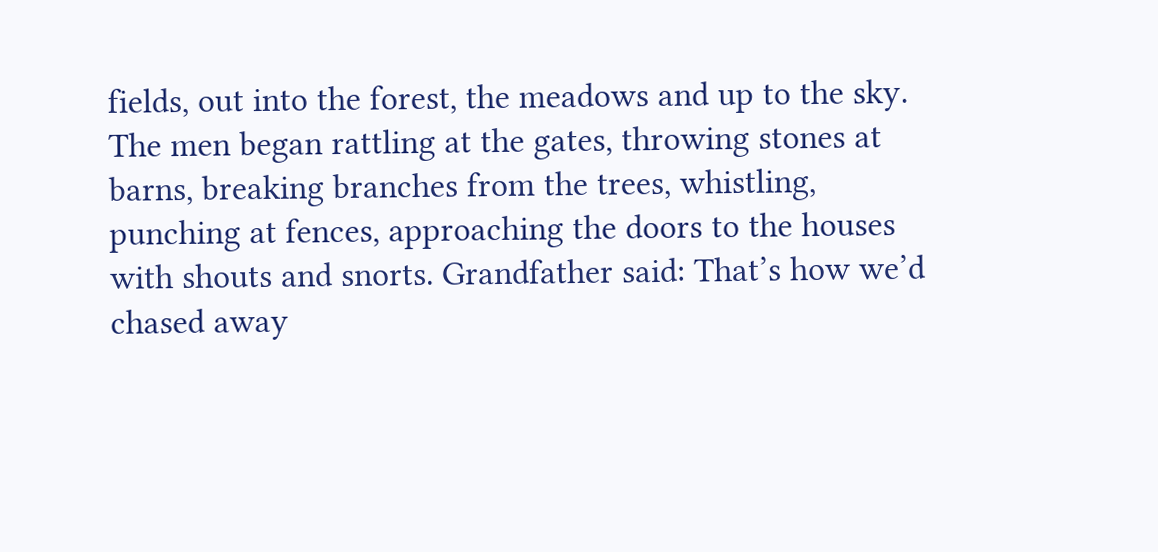fields, out into the forest, the meadows and up to the sky. The men began rattling at the gates, throwing stones at barns, breaking branches from the trees, whistling, punching at fences, approaching the doors to the houses with shouts and snorts. Grandfather said: That’s how we’d chased away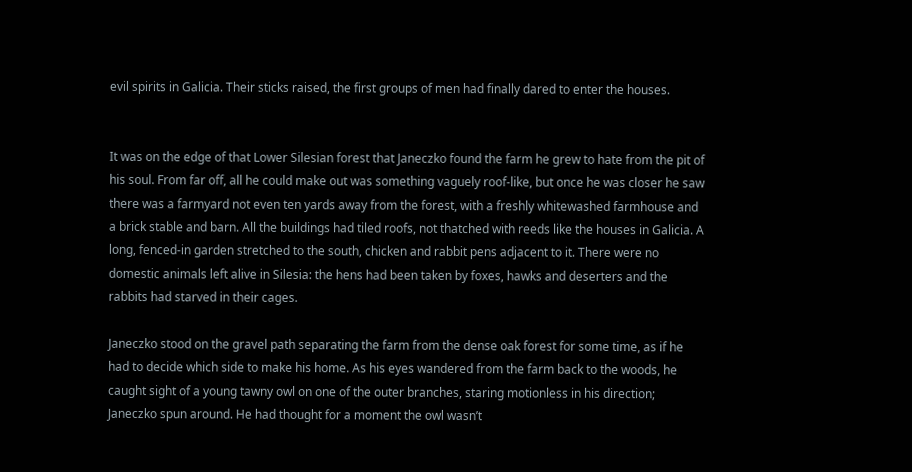evil spirits in Galicia. Their sticks raised, the first groups of men had finally dared to enter the houses.


It was on the edge of that Lower Silesian forest that Janeczko found the farm he grew to hate from the pit of his soul. From far off, all he could make out was something vaguely roof-like, but once he was closer he saw there was a farmyard not even ten yards away from the forest, with a freshly whitewashed farmhouse and a brick stable and barn. All the buildings had tiled roofs, not thatched with reeds like the houses in Galicia. A long, fenced-in garden stretched to the south, chicken and rabbit pens adjacent to it. There were no domestic animals left alive in Silesia: the hens had been taken by foxes, hawks and deserters and the rabbits had starved in their cages.

Janeczko stood on the gravel path separating the farm from the dense oak forest for some time, as if he had to decide which side to make his home. As his eyes wandered from the farm back to the woods, he caught sight of a young tawny owl on one of the outer branches, staring motionless in his direction; Janeczko spun around. He had thought for a moment the owl wasn’t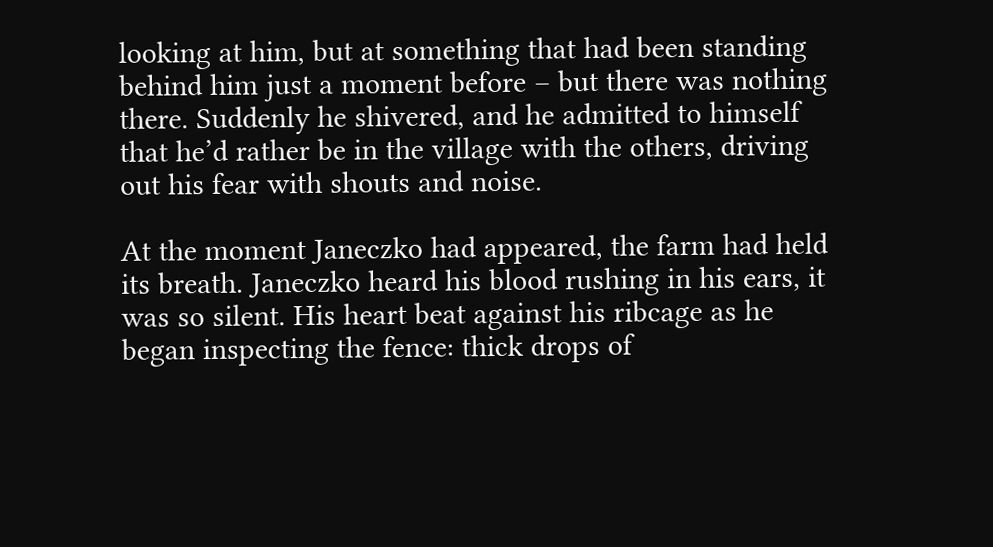looking at him, but at something that had been standing behind him just a moment before – but there was nothing there. Suddenly he shivered, and he admitted to himself that he’d rather be in the village with the others, driving out his fear with shouts and noise.

At the moment Janeczko had appeared, the farm had held its breath. Janeczko heard his blood rushing in his ears, it was so silent. His heart beat against his ribcage as he began inspecting the fence: thick drops of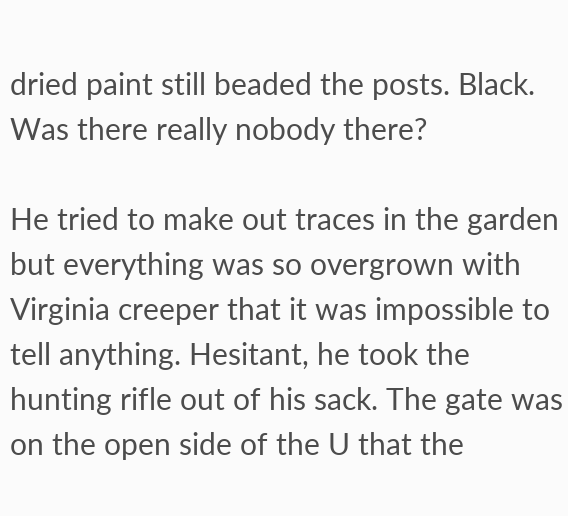dried paint still beaded the posts. Black. Was there really nobody there?

He tried to make out traces in the garden but everything was so overgrown with Virginia creeper that it was impossible to tell anything. Hesitant, he took the hunting rifle out of his sack. The gate was on the open side of the U that the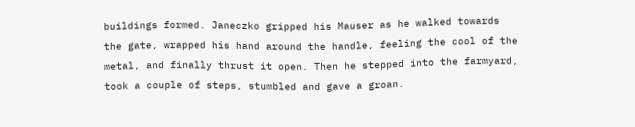buildings formed. Janeczko gripped his Mauser as he walked towards the gate, wrapped his hand around the handle, feeling the cool of the metal, and finally thrust it open. Then he stepped into the farmyard, took a couple of steps, stumbled and gave a groan.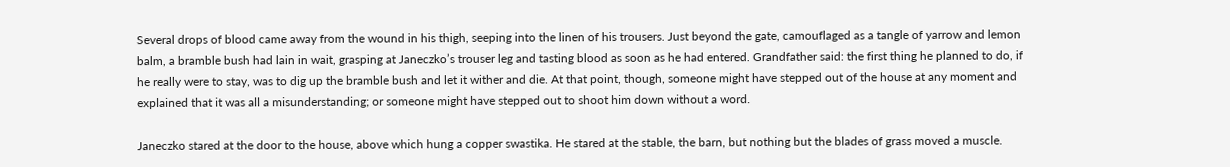Several drops of blood came away from the wound in his thigh, seeping into the linen of his trousers. Just beyond the gate, camouflaged as a tangle of yarrow and lemon balm, a bramble bush had lain in wait, grasping at Janeczko’s trouser leg and tasting blood as soon as he had entered. Grandfather said: the first thing he planned to do, if he really were to stay, was to dig up the bramble bush and let it wither and die. At that point, though, someone might have stepped out of the house at any moment and explained that it was all a misunderstanding; or someone might have stepped out to shoot him down without a word.

Janeczko stared at the door to the house, above which hung a copper swastika. He stared at the stable, the barn, but nothing but the blades of grass moved a muscle.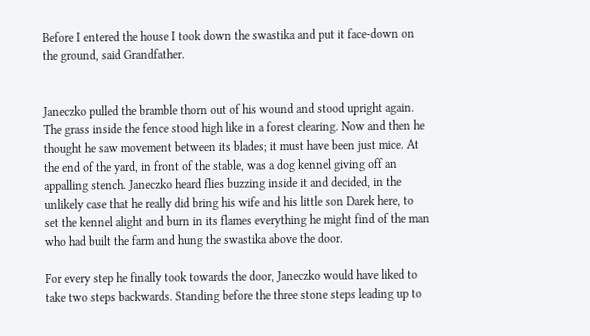Before I entered the house I took down the swastika and put it face-down on the ground, said Grandfather.


Janeczko pulled the bramble thorn out of his wound and stood upright again. The grass inside the fence stood high like in a forest clearing. Now and then he thought he saw movement between its blades; it must have been just mice. At the end of the yard, in front of the stable, was a dog kennel giving off an appalling stench. Janeczko heard flies buzzing inside it and decided, in the unlikely case that he really did bring his wife and his little son Darek here, to set the kennel alight and burn in its flames everything he might find of the man who had built the farm and hung the swastika above the door.

For every step he finally took towards the door, Janeczko would have liked to take two steps backwards. Standing before the three stone steps leading up to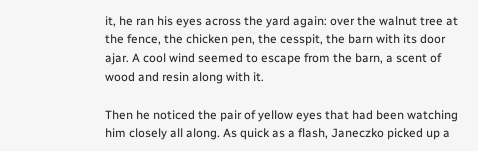it, he ran his eyes across the yard again: over the walnut tree at the fence, the chicken pen, the cesspit, the barn with its door ajar. A cool wind seemed to escape from the barn, a scent of wood and resin along with it.

Then he noticed the pair of yellow eyes that had been watching him closely all along. As quick as a flash, Janeczko picked up a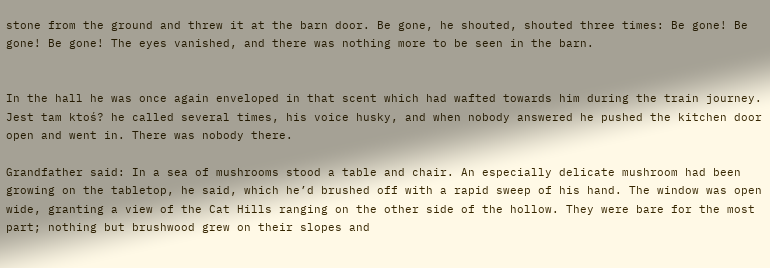stone from the ground and threw it at the barn door. Be gone, he shouted, shouted three times: Be gone! Be gone! Be gone! The eyes vanished, and there was nothing more to be seen in the barn.


In the hall he was once again enveloped in that scent which had wafted towards him during the train journey. Jest tam ktoś? he called several times, his voice husky, and when nobody answered he pushed the kitchen door open and went in. There was nobody there.

Grandfather said: In a sea of mushrooms stood a table and chair. An especially delicate mushroom had been growing on the tabletop, he said, which he’d brushed off with a rapid sweep of his hand. The window was open wide, granting a view of the Cat Hills ranging on the other side of the hollow. They were bare for the most part; nothing but brushwood grew on their slopes and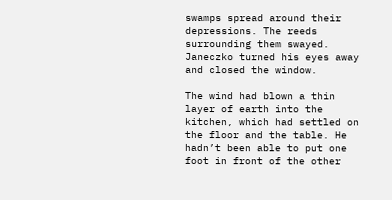swamps spread around their depressions. The reeds surrounding them swayed. Janeczko turned his eyes away and closed the window.

The wind had blown a thin layer of earth into the kitchen, which had settled on the floor and the table. He hadn’t been able to put one foot in front of the other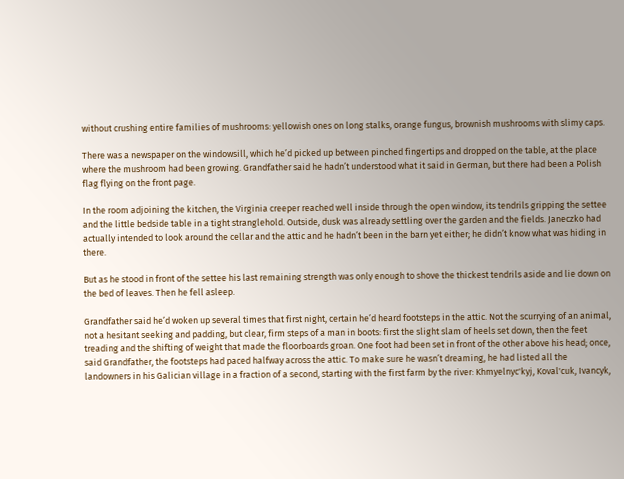without crushing entire families of mushrooms: yellowish ones on long stalks, orange fungus, brownish mushrooms with slimy caps.

There was a newspaper on the windowsill, which he’d picked up between pinched fingertips and dropped on the table, at the place where the mushroom had been growing. Grandfather said he hadn’t understood what it said in German, but there had been a Polish flag flying on the front page.

In the room adjoining the kitchen, the Virginia creeper reached well inside through the open window, its tendrils gripping the settee and the little bedside table in a tight stranglehold. Outside, dusk was already settling over the garden and the fields. Janeczko had actually intended to look around the cellar and the attic and he hadn’t been in the barn yet either; he didn’t know what was hiding in there.

But as he stood in front of the settee his last remaining strength was only enough to shove the thickest tendrils aside and lie down on the bed of leaves. Then he fell asleep.

Grandfather said he’d woken up several times that first night, certain he’d heard footsteps in the attic. Not the scurrying of an animal, not a hesitant seeking and padding, but clear, firm steps of a man in boots: first the slight slam of heels set down, then the feet treading and the shifting of weight that made the floorboards groan. One foot had been set in front of the other above his head; once, said Grandfather, the footsteps had paced halfway across the attic. To make sure he wasn’t dreaming, he had listed all the landowners in his Galician village in a fraction of a second, starting with the first farm by the river: Khmyelnyc'kyj, Koval'cuk, Ivancyk,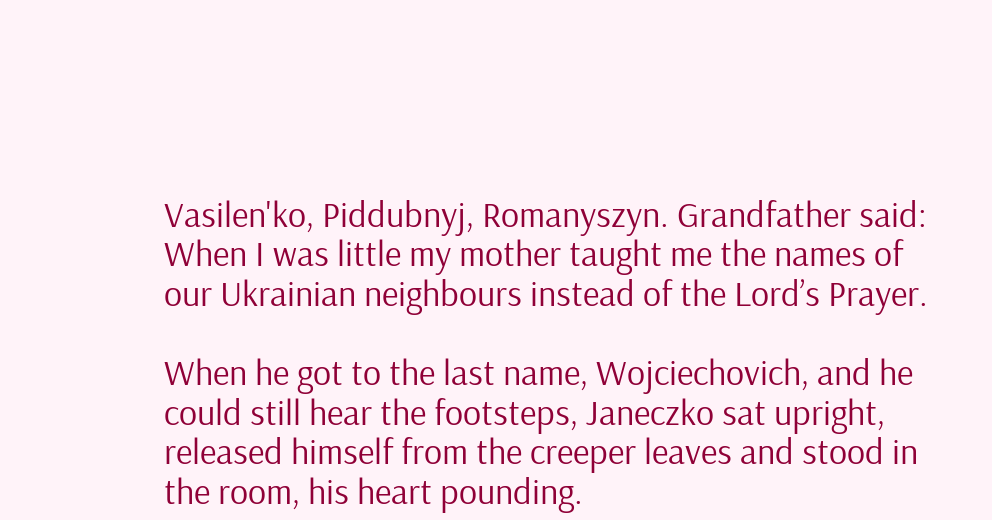Vasilen'ko, Piddubnyj, Romanyszyn. Grandfather said: When I was little my mother taught me the names of our Ukrainian neighbours instead of the Lord’s Prayer.

When he got to the last name, Wojciechovich, and he could still hear the footsteps, Janeczko sat upright, released himself from the creeper leaves and stood in the room, his heart pounding.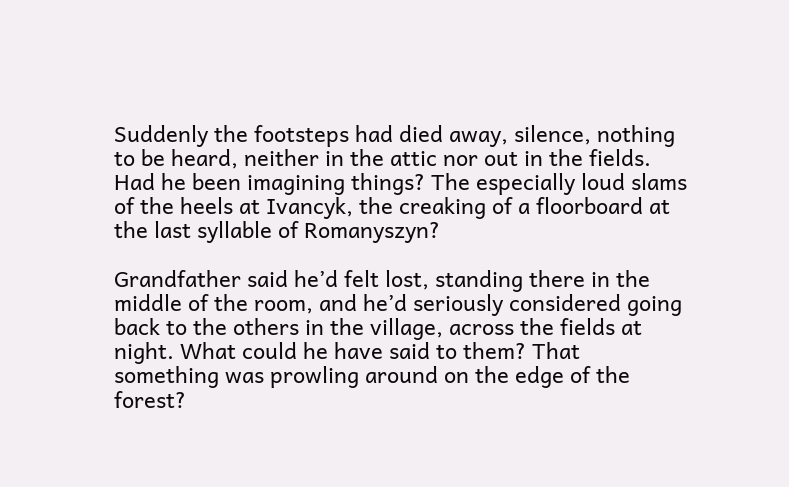Suddenly the footsteps had died away, silence, nothing to be heard, neither in the attic nor out in the fields. Had he been imagining things? The especially loud slams of the heels at Ivancyk, the creaking of a floorboard at the last syllable of Romanyszyn?

Grandfather said he’d felt lost, standing there in the middle of the room, and he’d seriously considered going back to the others in the village, across the fields at night. What could he have said to them? That something was prowling around on the edge of the forest?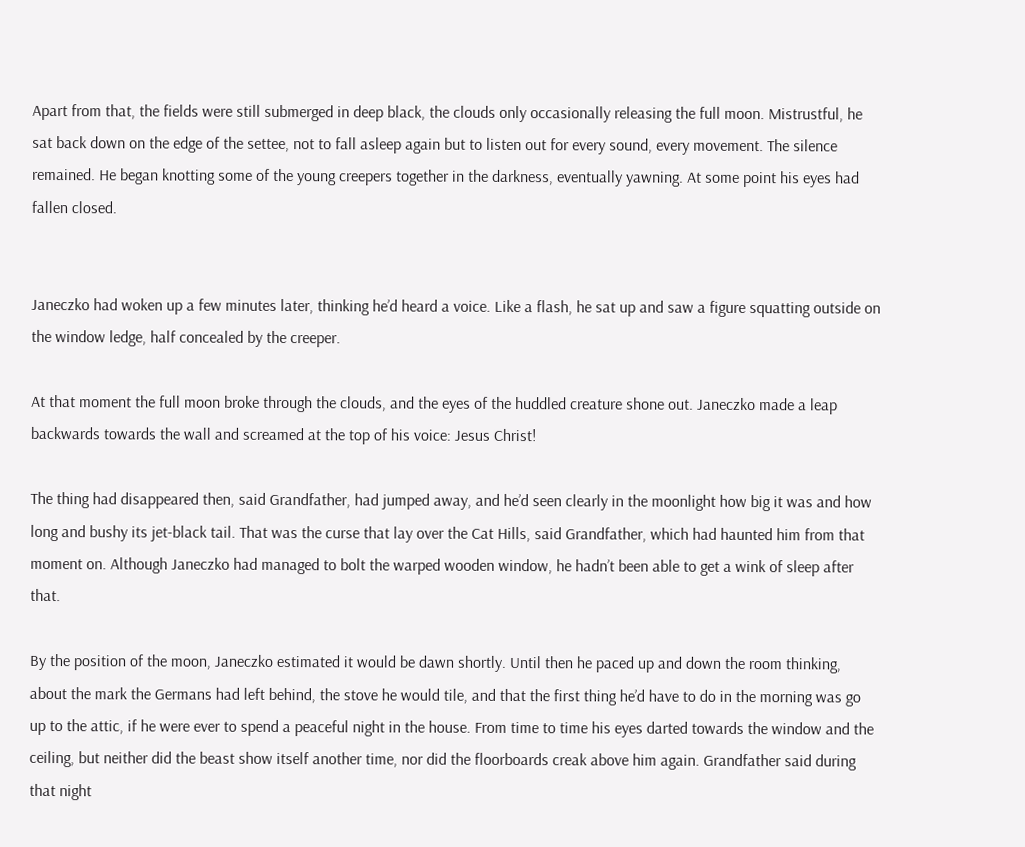Apart from that, the fields were still submerged in deep black, the clouds only occasionally releasing the full moon. Mistrustful, he sat back down on the edge of the settee, not to fall asleep again but to listen out for every sound, every movement. The silence remained. He began knotting some of the young creepers together in the darkness, eventually yawning. At some point his eyes had fallen closed.


Janeczko had woken up a few minutes later, thinking he’d heard a voice. Like a flash, he sat up and saw a figure squatting outside on the window ledge, half concealed by the creeper.

At that moment the full moon broke through the clouds, and the eyes of the huddled creature shone out. Janeczko made a leap backwards towards the wall and screamed at the top of his voice: Jesus Christ!

The thing had disappeared then, said Grandfather, had jumped away, and he’d seen clearly in the moonlight how big it was and how long and bushy its jet-black tail. That was the curse that lay over the Cat Hills, said Grandfather, which had haunted him from that moment on. Although Janeczko had managed to bolt the warped wooden window, he hadn’t been able to get a wink of sleep after that.

By the position of the moon, Janeczko estimated it would be dawn shortly. Until then he paced up and down the room thinking, about the mark the Germans had left behind, the stove he would tile, and that the first thing he’d have to do in the morning was go up to the attic, if he were ever to spend a peaceful night in the house. From time to time his eyes darted towards the window and the ceiling, but neither did the beast show itself another time, nor did the floorboards creak above him again. Grandfather said during that night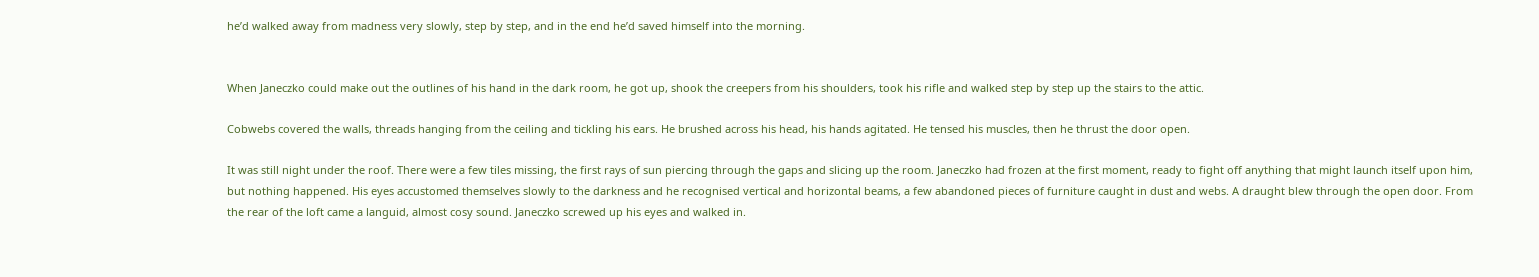he’d walked away from madness very slowly, step by step, and in the end he’d saved himself into the morning.


When Janeczko could make out the outlines of his hand in the dark room, he got up, shook the creepers from his shoulders, took his rifle and walked step by step up the stairs to the attic.

Cobwebs covered the walls, threads hanging from the ceiling and tickling his ears. He brushed across his head, his hands agitated. He tensed his muscles, then he thrust the door open.

It was still night under the roof. There were a few tiles missing, the first rays of sun piercing through the gaps and slicing up the room. Janeczko had frozen at the first moment, ready to fight off anything that might launch itself upon him, but nothing happened. His eyes accustomed themselves slowly to the darkness and he recognised vertical and horizontal beams, a few abandoned pieces of furniture caught in dust and webs. A draught blew through the open door. From the rear of the loft came a languid, almost cosy sound. Janeczko screwed up his eyes and walked in.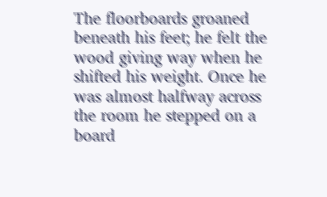The floorboards groaned beneath his feet; he felt the wood giving way when he shifted his weight. Once he was almost halfway across the room he stepped on a board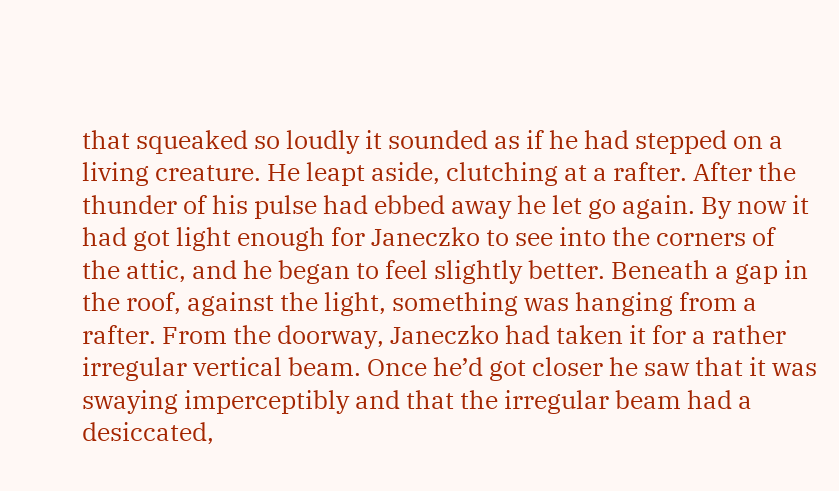that squeaked so loudly it sounded as if he had stepped on a living creature. He leapt aside, clutching at a rafter. After the thunder of his pulse had ebbed away he let go again. By now it had got light enough for Janeczko to see into the corners of the attic, and he began to feel slightly better. Beneath a gap in the roof, against the light, something was hanging from a rafter. From the doorway, Janeczko had taken it for a rather irregular vertical beam. Once he’d got closer he saw that it was swaying imperceptibly and that the irregular beam had a desiccated,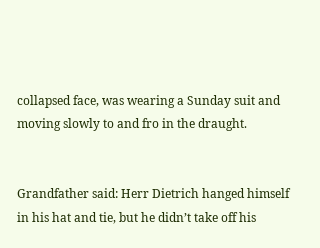collapsed face, was wearing a Sunday suit and moving slowly to and fro in the draught.


Grandfather said: Herr Dietrich hanged himself in his hat and tie, but he didn’t take off his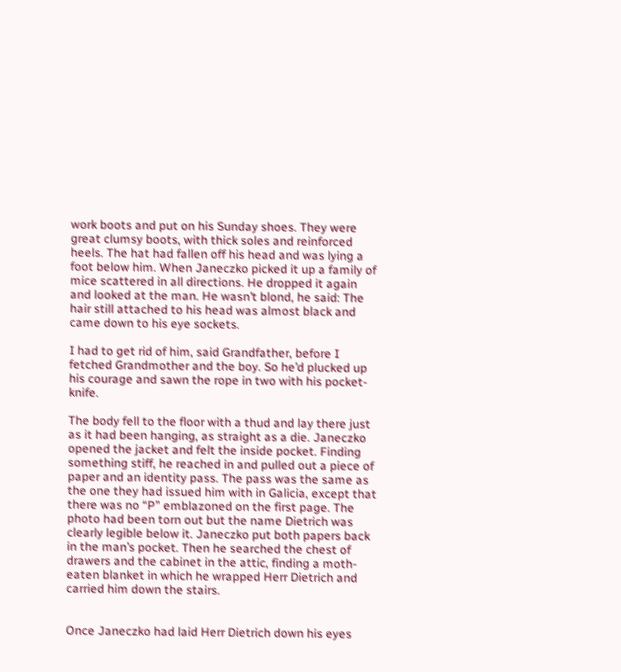work boots and put on his Sunday shoes. They were great clumsy boots, with thick soles and reinforced heels. The hat had fallen off his head and was lying a foot below him. When Janeczko picked it up a family of mice scattered in all directions. He dropped it again and looked at the man. He wasn’t blond, he said: The hair still attached to his head was almost black and came down to his eye sockets.

I had to get rid of him, said Grandfather, before I fetched Grandmother and the boy. So he’d plucked up his courage and sawn the rope in two with his pocket-knife.

The body fell to the floor with a thud and lay there just as it had been hanging, as straight as a die. Janeczko opened the jacket and felt the inside pocket. Finding something stiff, he reached in and pulled out a piece of paper and an identity pass. The pass was the same as the one they had issued him with in Galicia, except that there was no “P” emblazoned on the first page. The photo had been torn out but the name Dietrich was clearly legible below it. Janeczko put both papers back in the man’s pocket. Then he searched the chest of drawers and the cabinet in the attic, finding a moth-eaten blanket in which he wrapped Herr Dietrich and carried him down the stairs.


Once Janeczko had laid Herr Dietrich down his eyes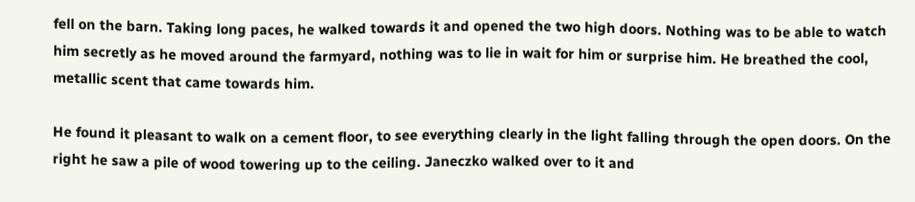fell on the barn. Taking long paces, he walked towards it and opened the two high doors. Nothing was to be able to watch him secretly as he moved around the farmyard, nothing was to lie in wait for him or surprise him. He breathed the cool, metallic scent that came towards him.

He found it pleasant to walk on a cement floor, to see everything clearly in the light falling through the open doors. On the right he saw a pile of wood towering up to the ceiling. Janeczko walked over to it and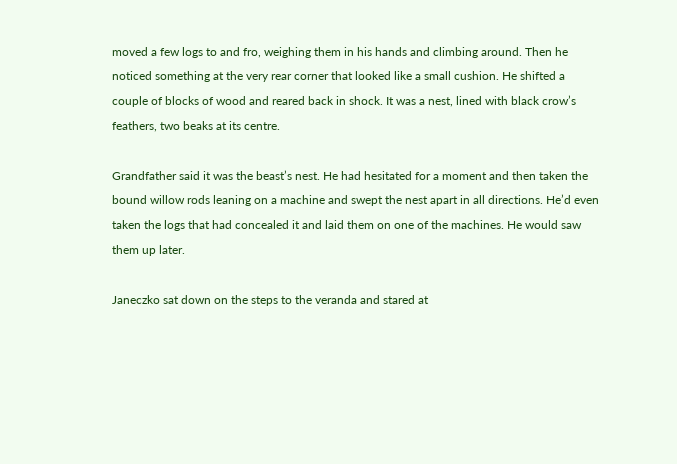moved a few logs to and fro, weighing them in his hands and climbing around. Then he noticed something at the very rear corner that looked like a small cushion. He shifted a couple of blocks of wood and reared back in shock. It was a nest, lined with black crow’s feathers, two beaks at its centre.

Grandfather said it was the beast’s nest. He had hesitated for a moment and then taken the bound willow rods leaning on a machine and swept the nest apart in all directions. He’d even taken the logs that had concealed it and laid them on one of the machines. He would saw them up later.

Janeczko sat down on the steps to the veranda and stared at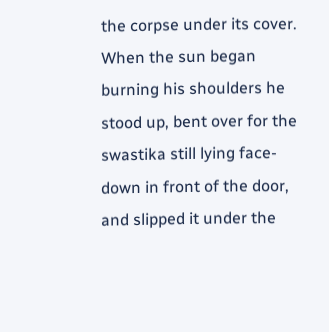the corpse under its cover. When the sun began burning his shoulders he stood up, bent over for the swastika still lying face-down in front of the door, and slipped it under the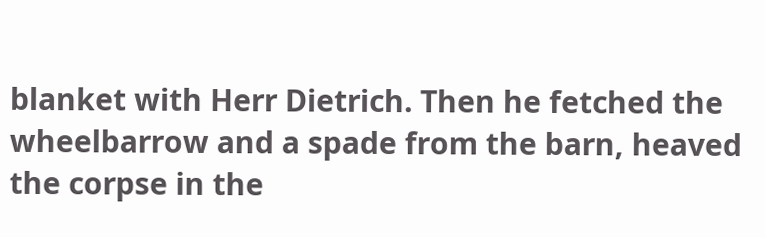blanket with Herr Dietrich. Then he fetched the wheelbarrow and a spade from the barn, heaved the corpse in the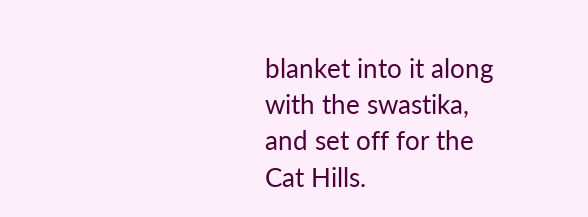blanket into it along with the swastika, and set off for the Cat Hills.